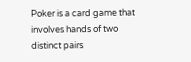Poker is a card game that involves hands of two distinct pairs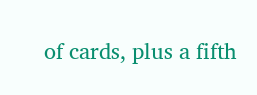of cards, plus a fifth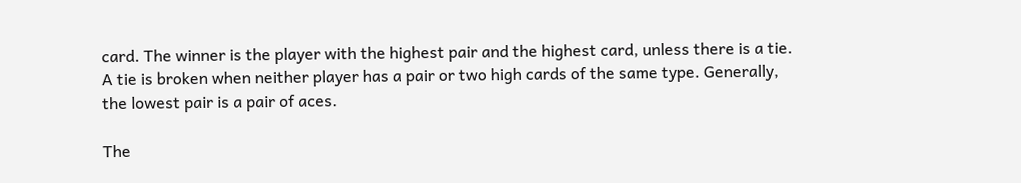card. The winner is the player with the highest pair and the highest card, unless there is a tie. A tie is broken when neither player has a pair or two high cards of the same type. Generally, the lowest pair is a pair of aces.

The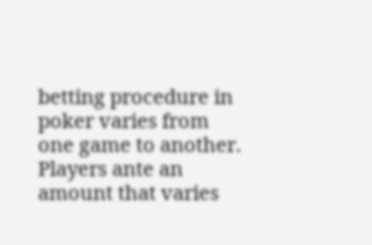betting procedure in poker varies from one game to another. Players ante an amount that varies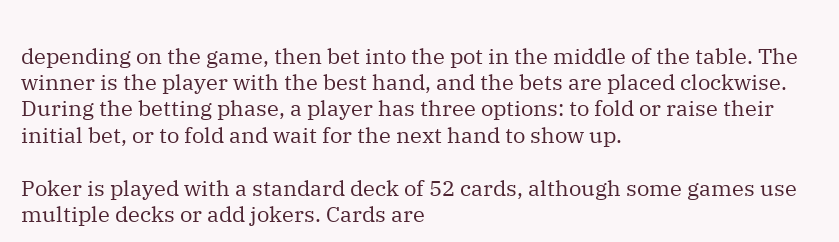depending on the game, then bet into the pot in the middle of the table. The winner is the player with the best hand, and the bets are placed clockwise. During the betting phase, a player has three options: to fold or raise their initial bet, or to fold and wait for the next hand to show up.

Poker is played with a standard deck of 52 cards, although some games use multiple decks or add jokers. Cards are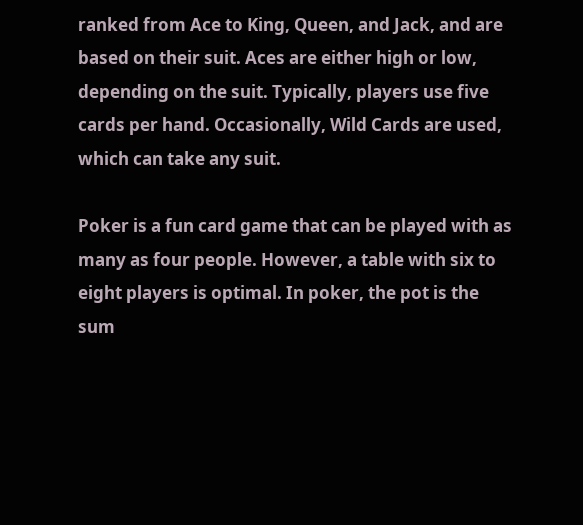ranked from Ace to King, Queen, and Jack, and are based on their suit. Aces are either high or low, depending on the suit. Typically, players use five cards per hand. Occasionally, Wild Cards are used, which can take any suit.

Poker is a fun card game that can be played with as many as four people. However, a table with six to eight players is optimal. In poker, the pot is the sum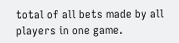total of all bets made by all players in one game.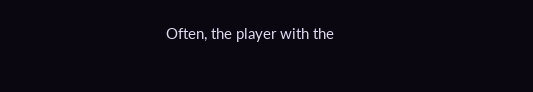Often, the player with the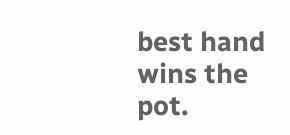best hand wins the pot.